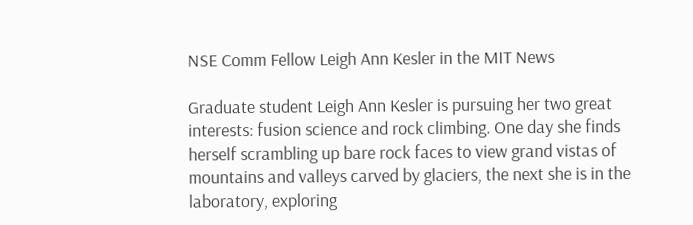NSE Comm Fellow Leigh Ann Kesler in the MIT News

Graduate student Leigh Ann Kesler is pursuing her two great interests: fusion science and rock climbing. One day she finds herself scrambling up bare rock faces to view grand vistas of mountains and valleys carved by glaciers, the next she is in the laboratory, exploring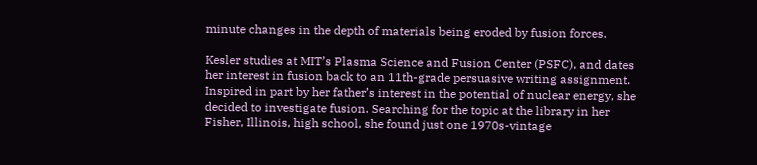minute changes in the depth of materials being eroded by fusion forces.

Kesler studies at MIT’s Plasma Science and Fusion Center (PSFC), and dates her interest in fusion back to an 11th-grade persuasive writing assignment. Inspired in part by her father’s interest in the potential of nuclear energy, she decided to investigate fusion. Searching for the topic at the library in her Fisher, Illinois, high school, she found just one 1970s-vintage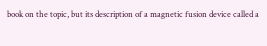book on the topic, but its description of a magnetic fusion device called a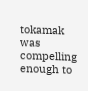tokamak was compelling enough to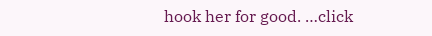hook her for good. …click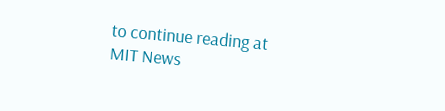to continue reading at MIT News